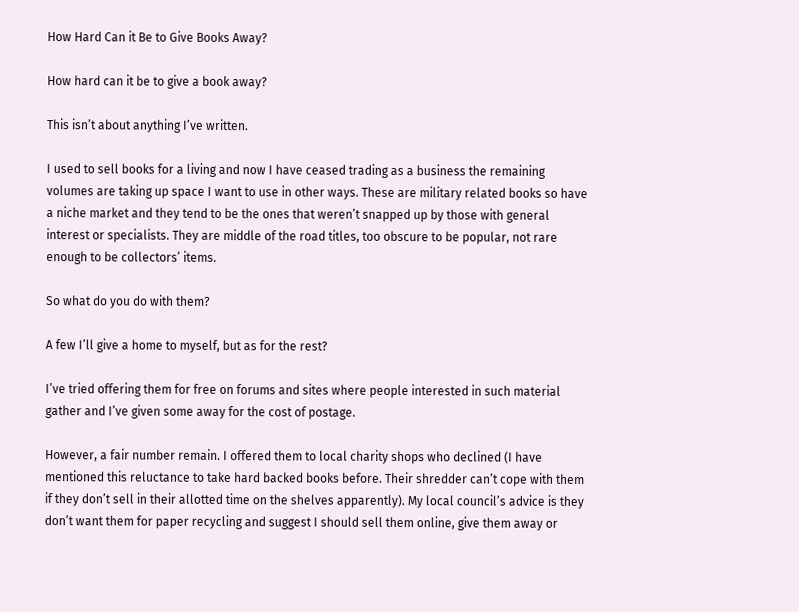How Hard Can it Be to Give Books Away?

How hard can it be to give a book away?

This isn’t about anything I’ve written.

I used to sell books for a living and now I have ceased trading as a business the remaining volumes are taking up space I want to use in other ways. These are military related books so have a niche market and they tend to be the ones that weren’t snapped up by those with general interest or specialists. They are middle of the road titles, too obscure to be popular, not rare enough to be collectors’ items.

So what do you do with them?

A few I’ll give a home to myself, but as for the rest?

I’ve tried offering them for free on forums and sites where people interested in such material gather and I’ve given some away for the cost of postage.

However, a fair number remain. I offered them to local charity shops who declined (I have mentioned this reluctance to take hard backed books before. Their shredder can’t cope with them if they don’t sell in their allotted time on the shelves apparently). My local council’s advice is they don’t want them for paper recycling and suggest I should sell them online, give them away or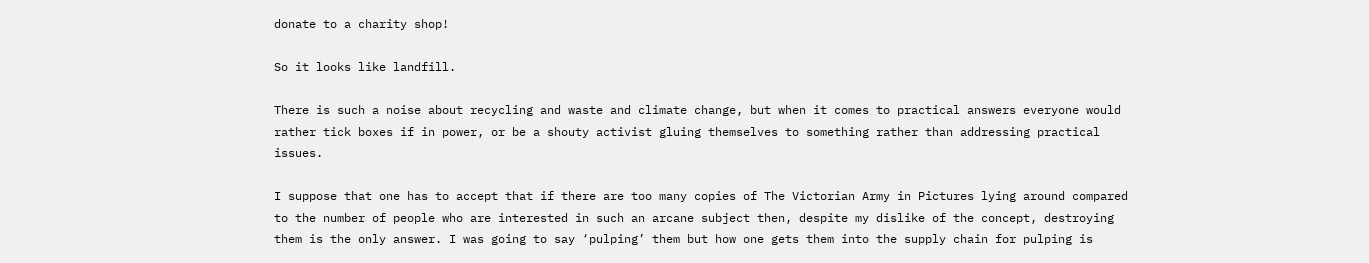donate to a charity shop!

So it looks like landfill.

There is such a noise about recycling and waste and climate change, but when it comes to practical answers everyone would rather tick boxes if in power, or be a shouty activist gluing themselves to something rather than addressing practical issues.

I suppose that one has to accept that if there are too many copies of The Victorian Army in Pictures lying around compared to the number of people who are interested in such an arcane subject then, despite my dislike of the concept, destroying them is the only answer. I was going to say ‘pulping’ them but how one gets them into the supply chain for pulping is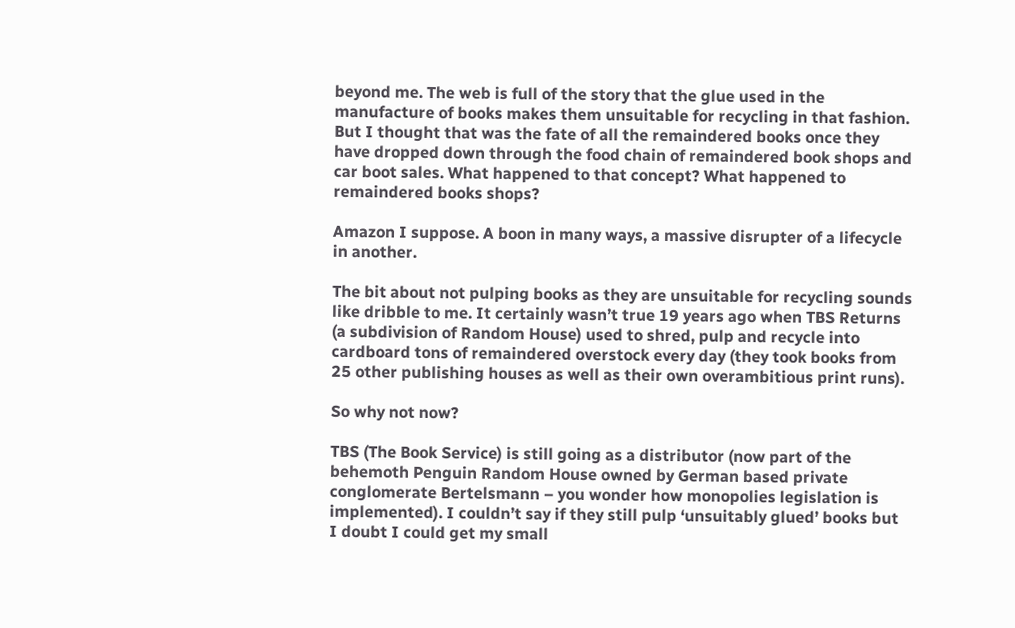beyond me. The web is full of the story that the glue used in the manufacture of books makes them unsuitable for recycling in that fashion. But I thought that was the fate of all the remaindered books once they have dropped down through the food chain of remaindered book shops and car boot sales. What happened to that concept? What happened to remaindered books shops?

Amazon I suppose. A boon in many ways, a massive disrupter of a lifecycle in another.

The bit about not pulping books as they are unsuitable for recycling sounds like dribble to me. It certainly wasn’t true 19 years ago when TBS Returns (a subdivision of Random House) used to shred, pulp and recycle into cardboard tons of remaindered overstock every day (they took books from 25 other publishing houses as well as their own overambitious print runs).

So why not now?

TBS (The Book Service) is still going as a distributor (now part of the behemoth Penguin Random House owned by German based private conglomerate Bertelsmann – you wonder how monopolies legislation is implemented). I couldn’t say if they still pulp ‘unsuitably glued’ books but I doubt I could get my small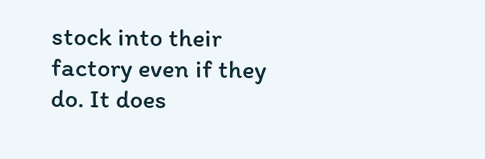stock into their factory even if they do. It does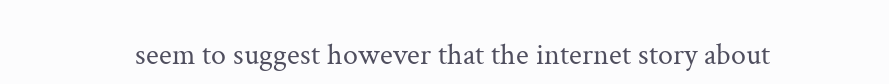seem to suggest however that the internet story about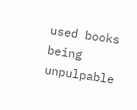used books being unpulpable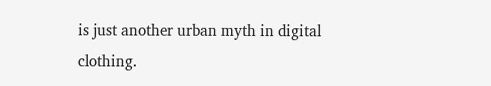is just another urban myth in digital clothing.